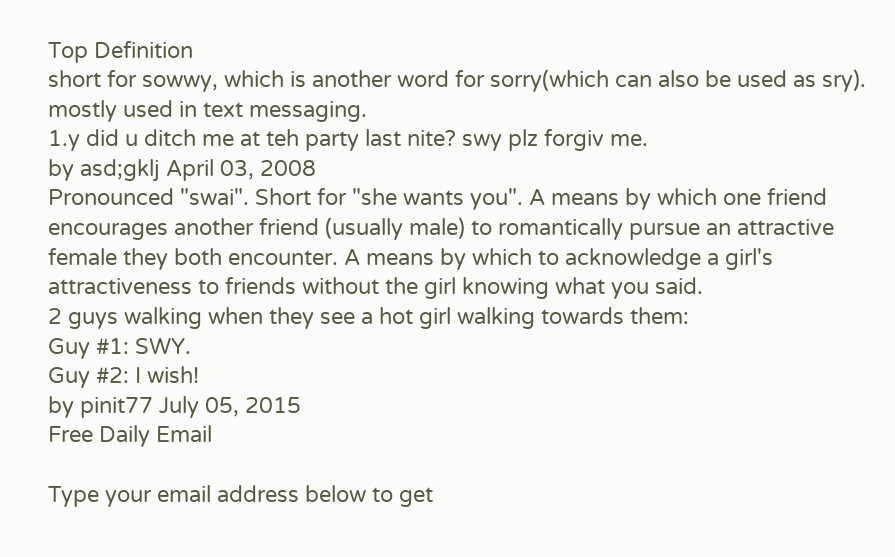Top Definition
short for sowwy, which is another word for sorry(which can also be used as sry). mostly used in text messaging.
1.y did u ditch me at teh party last nite? swy plz forgiv me.
by asd;gklj April 03, 2008
Pronounced "swai". Short for "she wants you". A means by which one friend encourages another friend (usually male) to romantically pursue an attractive female they both encounter. A means by which to acknowledge a girl's attractiveness to friends without the girl knowing what you said.
2 guys walking when they see a hot girl walking towards them:
Guy #1: SWY.
Guy #2: I wish!
by pinit77 July 05, 2015
Free Daily Email

Type your email address below to get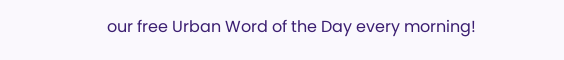our free Urban Word of the Day every morning!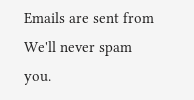Emails are sent from We'll never spam you.